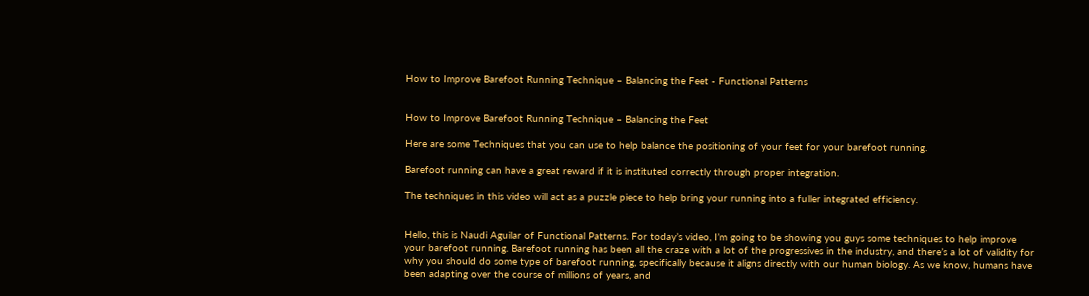How to Improve Barefoot Running Technique – Balancing the Feet - Functional Patterns


How to Improve Barefoot Running Technique – Balancing the Feet

Here are some Techniques that you can use to help balance the positioning of your feet for your barefoot running.

Barefoot running can have a great reward if it is instituted correctly through proper integration.

The techniques in this video will act as a puzzle piece to help bring your running into a fuller integrated efficiency.


Hello, this is Naudi Aguilar of Functional Patterns. For today’s video, I’m going to be showing you guys some techniques to help improve your barefoot running. Barefoot running has been all the craze with a lot of the progressives in the industry, and there’s a lot of validity for why you should do some type of barefoot running, specifically because it aligns directly with our human biology. As we know, humans have been adapting over the course of millions of years, and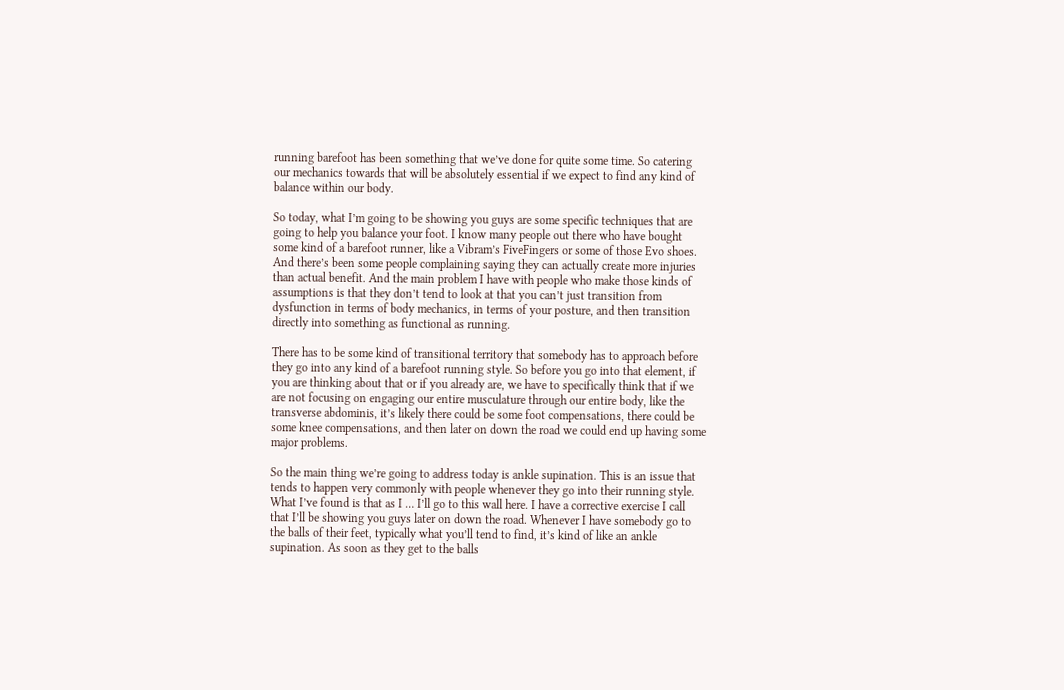running barefoot has been something that we’ve done for quite some time. So catering our mechanics towards that will be absolutely essential if we expect to find any kind of balance within our body.

So today, what I’m going to be showing you guys are some specific techniques that are going to help you balance your foot. I know many people out there who have bought some kind of a barefoot runner, like a Vibram’s FiveFingers or some of those Evo shoes. And there’s been some people complaining saying they can actually create more injuries than actual benefit. And the main problem I have with people who make those kinds of assumptions is that they don’t tend to look at that you can’t just transition from dysfunction in terms of body mechanics, in terms of your posture, and then transition directly into something as functional as running.

There has to be some kind of transitional territory that somebody has to approach before they go into any kind of a barefoot running style. So before you go into that element, if you are thinking about that or if you already are, we have to specifically think that if we are not focusing on engaging our entire musculature through our entire body, like the transverse abdominis, it’s likely there could be some foot compensations, there could be some knee compensations, and then later on down the road we could end up having some major problems.

So the main thing we’re going to address today is ankle supination. This is an issue that tends to happen very commonly with people whenever they go into their running style. What I’ve found is that as I … I’ll go to this wall here. I have a corrective exercise I call that I’ll be showing you guys later on down the road. Whenever I have somebody go to the balls of their feet, typically what you’ll tend to find, it’s kind of like an ankle supination. As soon as they get to the balls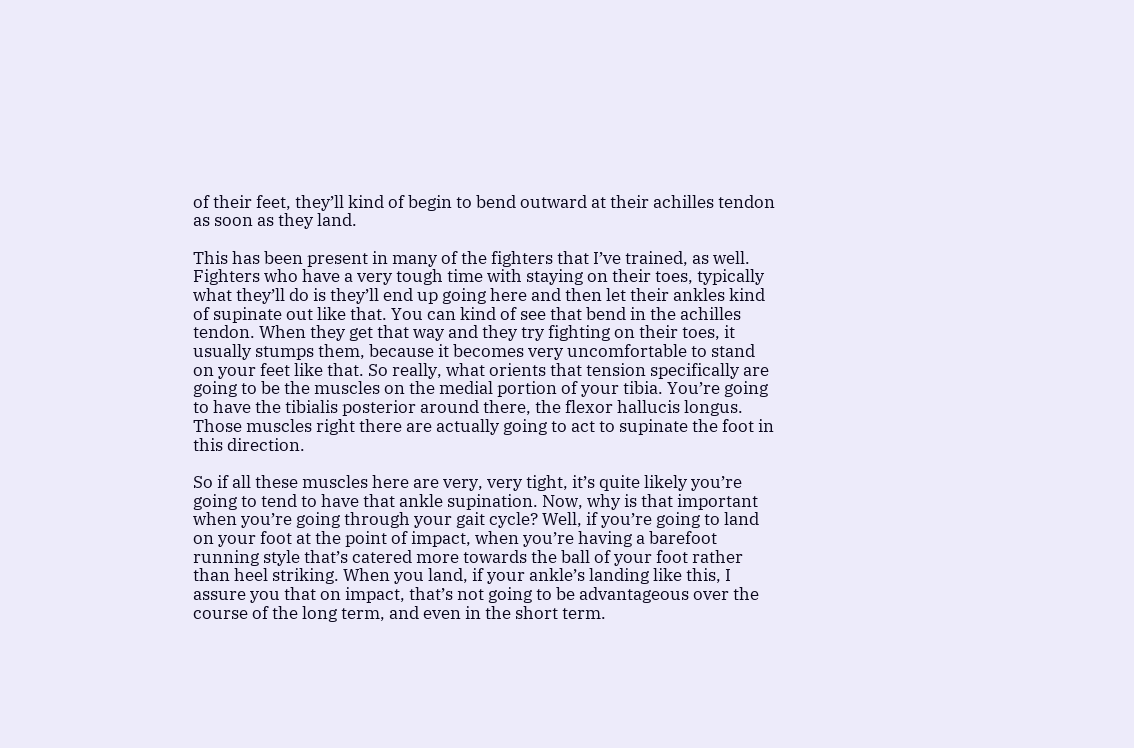of their feet, they’ll kind of begin to bend outward at their achilles tendon as soon as they land.

This has been present in many of the fighters that I’ve trained, as well. Fighters who have a very tough time with staying on their toes, typically what they’ll do is they’ll end up going here and then let their ankles kind of supinate out like that. You can kind of see that bend in the achilles tendon. When they get that way and they try fighting on their toes, it usually stumps them, because it becomes very uncomfortable to stand on your feet like that. So really, what orients that tension specifically are going to be the muscles on the medial portion of your tibia. You’re going to have the tibialis posterior around there, the flexor hallucis longus. Those muscles right there are actually going to act to supinate the foot in this direction.

So if all these muscles here are very, very tight, it’s quite likely you’re going to tend to have that ankle supination. Now, why is that important when you’re going through your gait cycle? Well, if you’re going to land on your foot at the point of impact, when you’re having a barefoot running style that’s catered more towards the ball of your foot rather than heel striking. When you land, if your ankle’s landing like this, I assure you that on impact, that’s not going to be advantageous over the course of the long term, and even in the short term.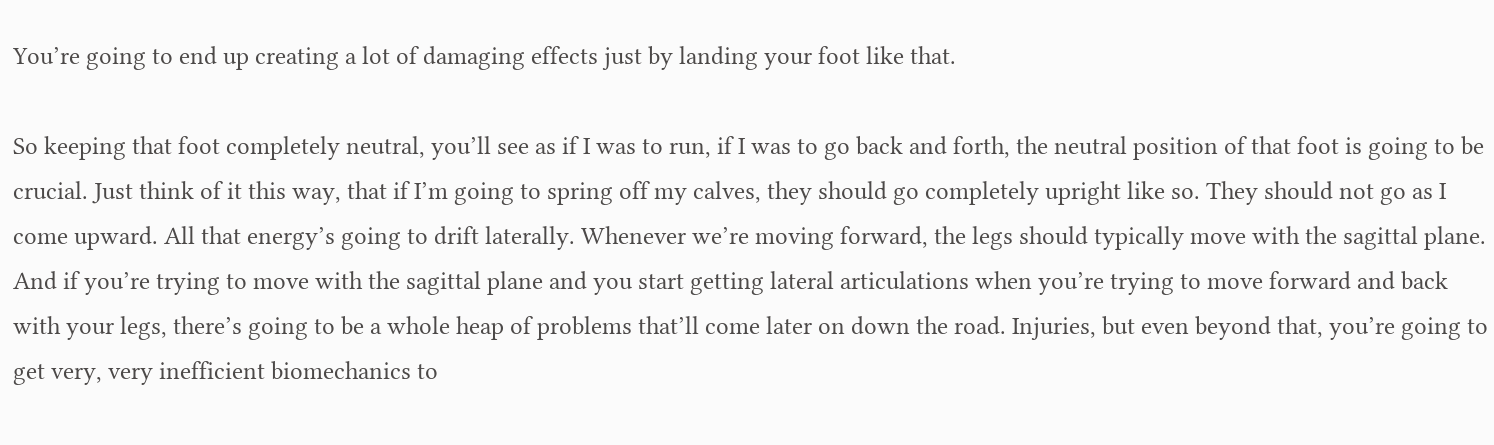You’re going to end up creating a lot of damaging effects just by landing your foot like that.

So keeping that foot completely neutral, you’ll see as if I was to run, if I was to go back and forth, the neutral position of that foot is going to be crucial. Just think of it this way, that if I’m going to spring off my calves, they should go completely upright like so. They should not go as I come upward. All that energy’s going to drift laterally. Whenever we’re moving forward, the legs should typically move with the sagittal plane. And if you’re trying to move with the sagittal plane and you start getting lateral articulations when you’re trying to move forward and back with your legs, there’s going to be a whole heap of problems that’ll come later on down the road. Injuries, but even beyond that, you’re going to get very, very inefficient biomechanics to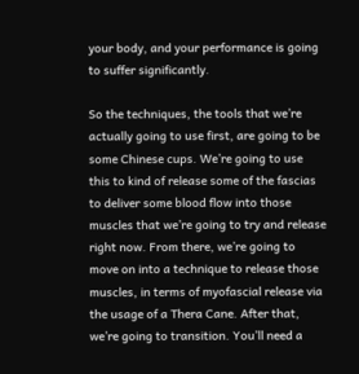your body, and your performance is going to suffer significantly.

So the techniques, the tools that we’re actually going to use first, are going to be some Chinese cups. We’re going to use this to kind of release some of the fascias to deliver some blood flow into those muscles that we’re going to try and release right now. From there, we’re going to move on into a technique to release those muscles, in terms of myofascial release via the usage of a Thera Cane. After that, we’re going to transition. You’ll need a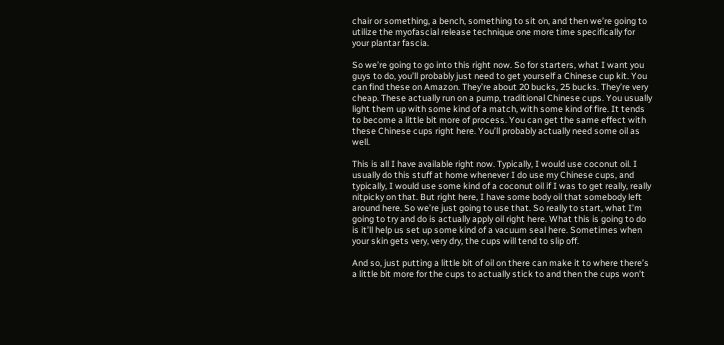chair or something, a bench, something to sit on, and then we’re going to utilize the myofascial release technique one more time specifically for your plantar fascia.

So we’re going to go into this right now. So for starters, what I want you guys to do, you’ll probably just need to get yourself a Chinese cup kit. You can find these on Amazon. They’re about 20 bucks, 25 bucks. They’re very cheap. These actually run on a pump, traditional Chinese cups. You usually light them up with some kind of a match, with some kind of fire. It tends to become a little bit more of process. You can get the same effect with these Chinese cups right here. You’ll probably actually need some oil as well.

This is all I have available right now. Typically, I would use coconut oil. I usually do this stuff at home whenever I do use my Chinese cups, and typically, I would use some kind of a coconut oil if I was to get really, really nitpicky on that. But right here, I have some body oil that somebody left around here. So we’re just going to use that. So really to start, what I’m going to try and do is actually apply oil right here. What this is going to do is it’ll help us set up some kind of a vacuum seal here. Sometimes when your skin gets very, very dry, the cups will tend to slip off.

And so, just putting a little bit of oil on there can make it to where there’s a little bit more for the cups to actually stick to and then the cups won’t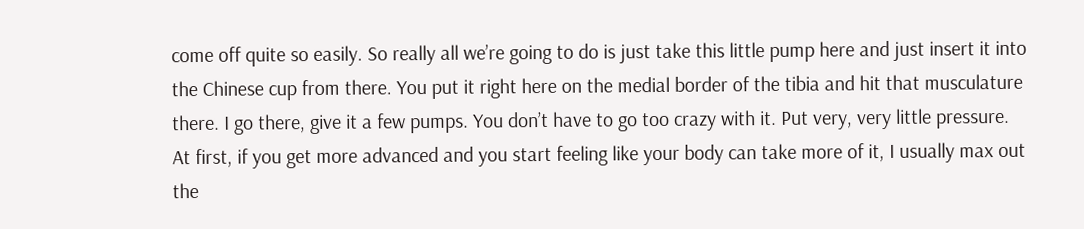come off quite so easily. So really all we’re going to do is just take this little pump here and just insert it into the Chinese cup from there. You put it right here on the medial border of the tibia and hit that musculature there. I go there, give it a few pumps. You don’t have to go too crazy with it. Put very, very little pressure. At first, if you get more advanced and you start feeling like your body can take more of it, I usually max out the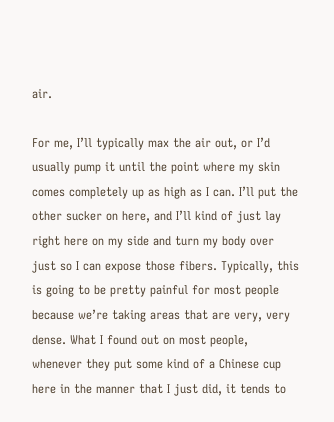air.

For me, I’ll typically max the air out, or I’d usually pump it until the point where my skin comes completely up as high as I can. I’ll put the other sucker on here, and I’ll kind of just lay right here on my side and turn my body over just so I can expose those fibers. Typically, this is going to be pretty painful for most people because we’re taking areas that are very, very dense. What I found out on most people, whenever they put some kind of a Chinese cup here in the manner that I just did, it tends to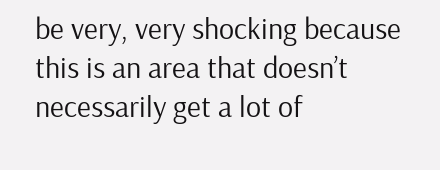be very, very shocking because this is an area that doesn’t necessarily get a lot of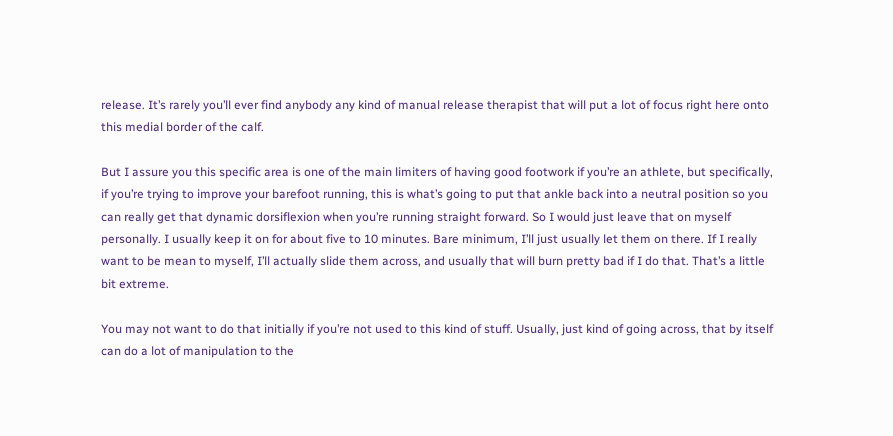release. It’s rarely you’ll ever find anybody any kind of manual release therapist that will put a lot of focus right here onto this medial border of the calf.

But I assure you this specific area is one of the main limiters of having good footwork if you’re an athlete, but specifically, if you’re trying to improve your barefoot running, this is what’s going to put that ankle back into a neutral position so you can really get that dynamic dorsiflexion when you’re running straight forward. So I would just leave that on myself personally. I usually keep it on for about five to 10 minutes. Bare minimum, I’ll just usually let them on there. If I really want to be mean to myself, I’ll actually slide them across, and usually that will burn pretty bad if I do that. That’s a little bit extreme.

You may not want to do that initially if you’re not used to this kind of stuff. Usually, just kind of going across, that by itself can do a lot of manipulation to the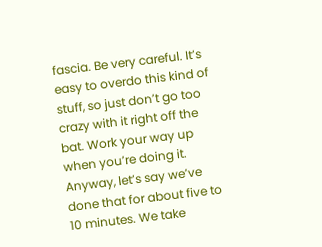fascia. Be very careful. It’s easy to overdo this kind of stuff, so just don’t go too crazy with it right off the bat. Work your way up when you’re doing it. Anyway, let’s say we’ve done that for about five to 10 minutes. We take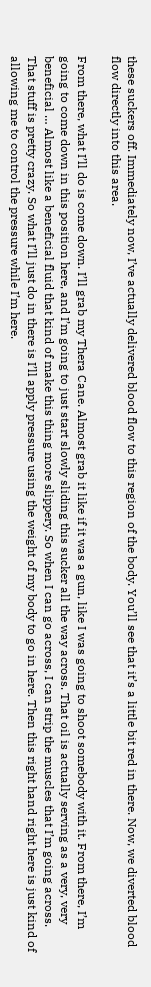these suckers off. Immediately now, I’ve actually delivered blood flow to this region of the body. You’ll see that it’s a little bit red in there. Now, we diverted blood flow directly into this area.

From there, what I’ll do is come down. I’ll grab my Thera Cane. Almost grab it like if it was a gun, like I was going to shoot somebody with it. From there, I’m going to come down in this position here, and I’m going to just start slowly sliding this sucker all the way across. That oil is actually serving as a very, very beneficial … Almost like a beneficial fluid that kind of make this thing more slippery. So when I can go across, I can strip the muscles that I’m going across. That stuff is pretty crazy. So what I’ll just do in there is I’ll apply pressure using the weight of my body to go in here. Then this right hand right here is just kind of allowing me to control the pressure while I’m here.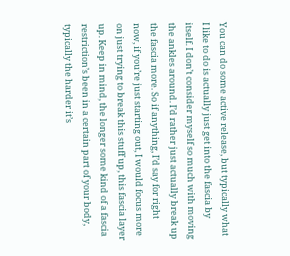You can do some active release, but typically what I like to do is actually just get into the fascia by itself. I don’t consider myself so much with moving the ankles around. I’d rather just actually break up the fascia more. So if anything, I’d say for right now, if you’re just starting out, I would focus more on just trying to break this stuff up, this fascia layer up. Keep in mind, the longer some kind of a fascia restriction’s been in a certain part of your body, typically the harder it’s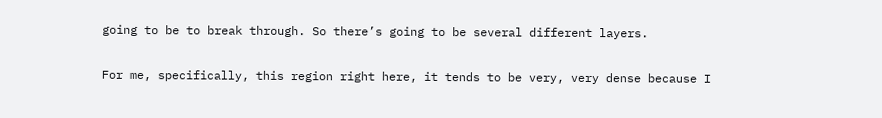going to be to break through. So there’s going to be several different layers.

For me, specifically, this region right here, it tends to be very, very dense because I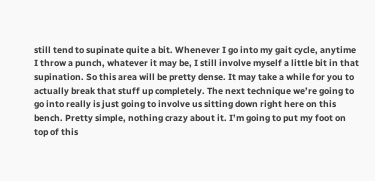still tend to supinate quite a bit. Whenever I go into my gait cycle, anytime I throw a punch, whatever it may be, I still involve myself a little bit in that supination. So this area will be pretty dense. It may take a while for you to actually break that stuff up completely. The next technique we’re going to go into really is just going to involve us sitting down right here on this bench. Pretty simple, nothing crazy about it. I’m going to put my foot on top of this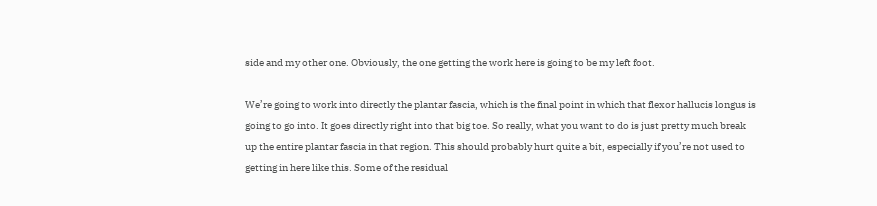side and my other one. Obviously, the one getting the work here is going to be my left foot.

We’re going to work into directly the plantar fascia, which is the final point in which that flexor hallucis longus is going to go into. It goes directly right into that big toe. So really, what you want to do is just pretty much break up the entire plantar fascia in that region. This should probably hurt quite a bit, especially if you’re not used to getting in here like this. Some of the residual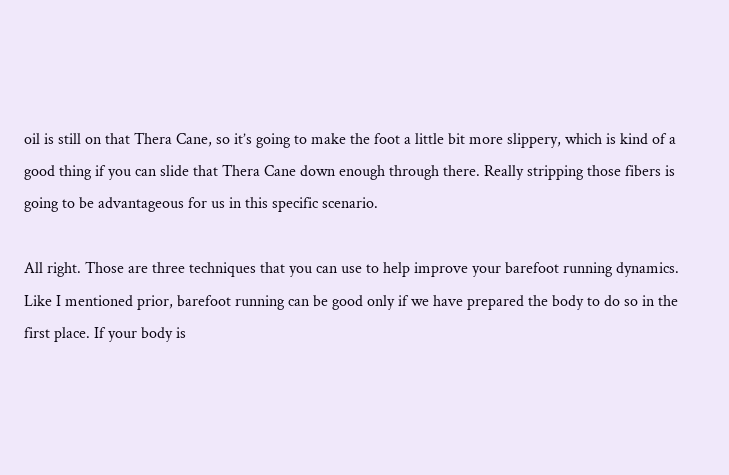oil is still on that Thera Cane, so it’s going to make the foot a little bit more slippery, which is kind of a good thing if you can slide that Thera Cane down enough through there. Really stripping those fibers is going to be advantageous for us in this specific scenario.

All right. Those are three techniques that you can use to help improve your barefoot running dynamics. Like I mentioned prior, barefoot running can be good only if we have prepared the body to do so in the first place. If your body is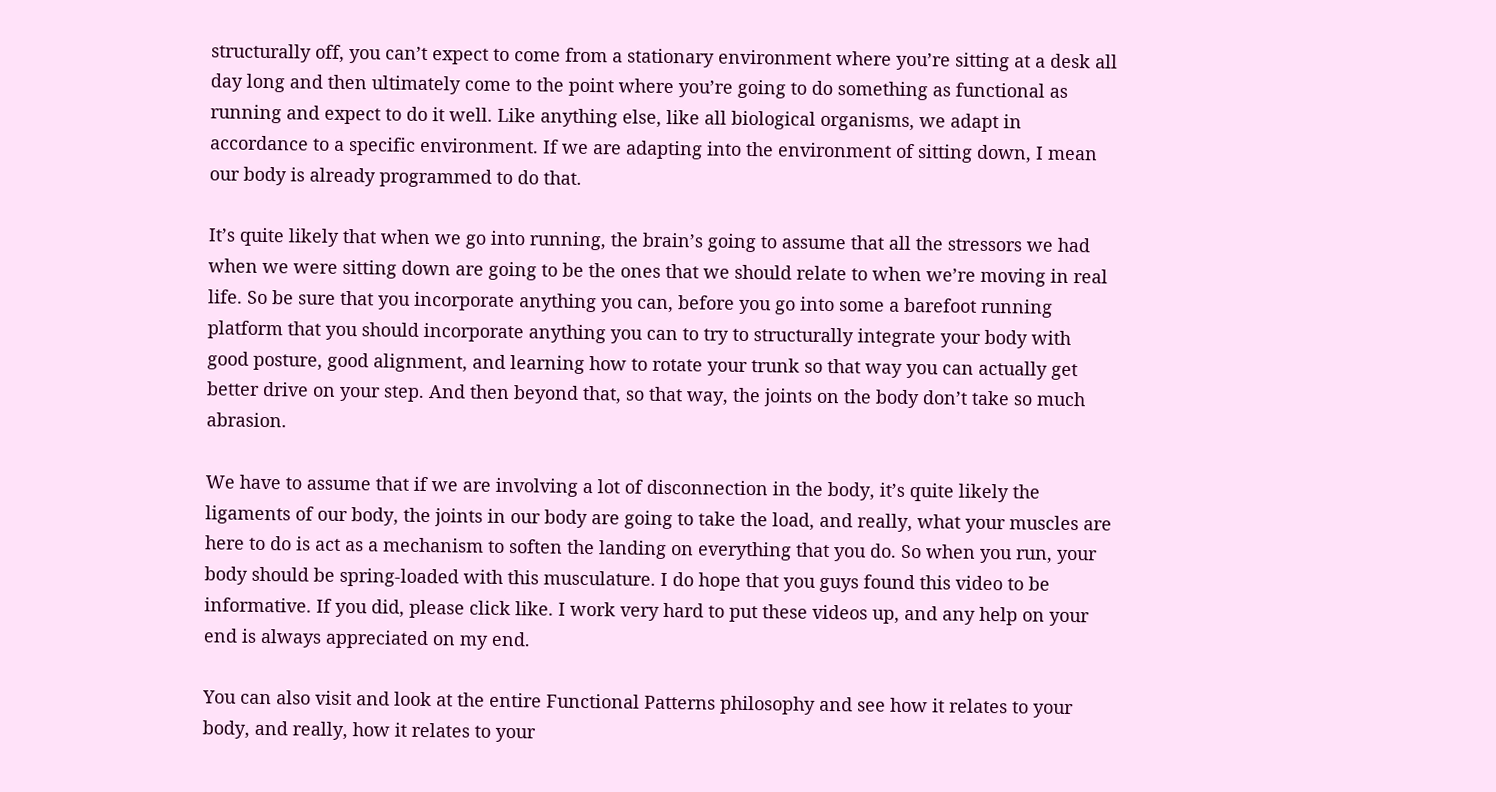structurally off, you can’t expect to come from a stationary environment where you’re sitting at a desk all day long and then ultimately come to the point where you’re going to do something as functional as running and expect to do it well. Like anything else, like all biological organisms, we adapt in accordance to a specific environment. If we are adapting into the environment of sitting down, I mean our body is already programmed to do that.

It’s quite likely that when we go into running, the brain’s going to assume that all the stressors we had when we were sitting down are going to be the ones that we should relate to when we’re moving in real life. So be sure that you incorporate anything you can, before you go into some a barefoot running platform that you should incorporate anything you can to try to structurally integrate your body with good posture, good alignment, and learning how to rotate your trunk so that way you can actually get better drive on your step. And then beyond that, so that way, the joints on the body don’t take so much abrasion.

We have to assume that if we are involving a lot of disconnection in the body, it’s quite likely the ligaments of our body, the joints in our body are going to take the load, and really, what your muscles are here to do is act as a mechanism to soften the landing on everything that you do. So when you run, your body should be spring-loaded with this musculature. I do hope that you guys found this video to be informative. If you did, please click like. I work very hard to put these videos up, and any help on your end is always appreciated on my end.

You can also visit and look at the entire Functional Patterns philosophy and see how it relates to your body, and really, how it relates to your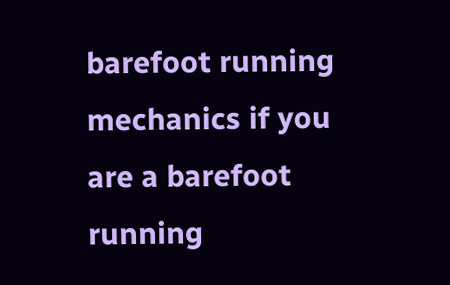barefoot running mechanics if you are a barefoot running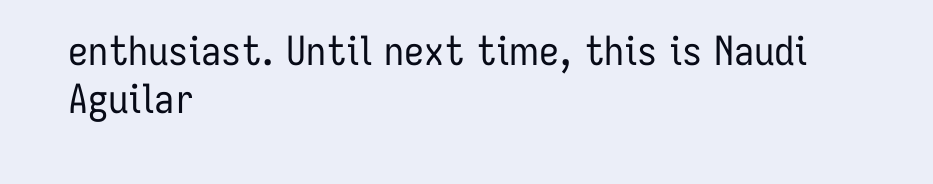enthusiast. Until next time, this is Naudi Aguilar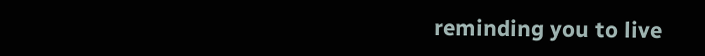reminding you to live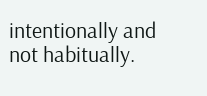intentionally and not habitually.